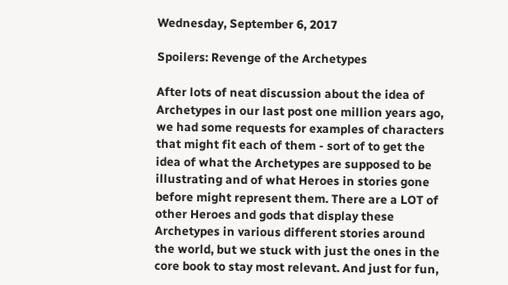Wednesday, September 6, 2017

Spoilers: Revenge of the Archetypes

After lots of neat discussion about the idea of Archetypes in our last post one million years ago, we had some requests for examples of characters that might fit each of them - sort of to get the idea of what the Archetypes are supposed to be illustrating and of what Heroes in stories gone before might represent them. There are a LOT of other Heroes and gods that display these Archetypes in various different stories around the world, but we stuck with just the ones in the core book to stay most relevant. And just for fun,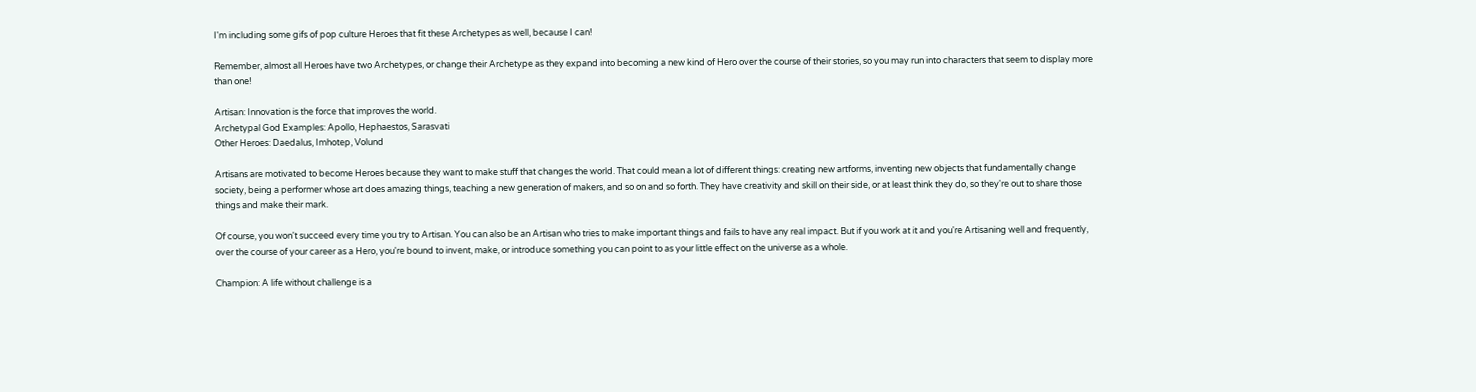I'm including some gifs of pop culture Heroes that fit these Archetypes as well, because I can!

Remember, almost all Heroes have two Archetypes, or change their Archetype as they expand into becoming a new kind of Hero over the course of their stories, so you may run into characters that seem to display more than one!

Artisan: Innovation is the force that improves the world.
Archetypal God Examples: Apollo, Hephaestos, Sarasvati
Other Heroes: Daedalus, Imhotep, Volund

Artisans are motivated to become Heroes because they want to make stuff that changes the world. That could mean a lot of different things: creating new artforms, inventing new objects that fundamentally change society, being a performer whose art does amazing things, teaching a new generation of makers, and so on and so forth. They have creativity and skill on their side, or at least think they do, so they're out to share those things and make their mark.

Of course, you won't succeed every time you try to Artisan. You can also be an Artisan who tries to make important things and fails to have any real impact. But if you work at it and you're Artisaning well and frequently, over the course of your career as a Hero, you're bound to invent, make, or introduce something you can point to as your little effect on the universe as a whole.

Champion: A life without challenge is a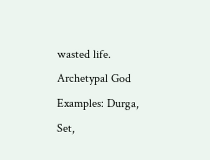wasted life.
Archetypal God Examples: Durga, Set,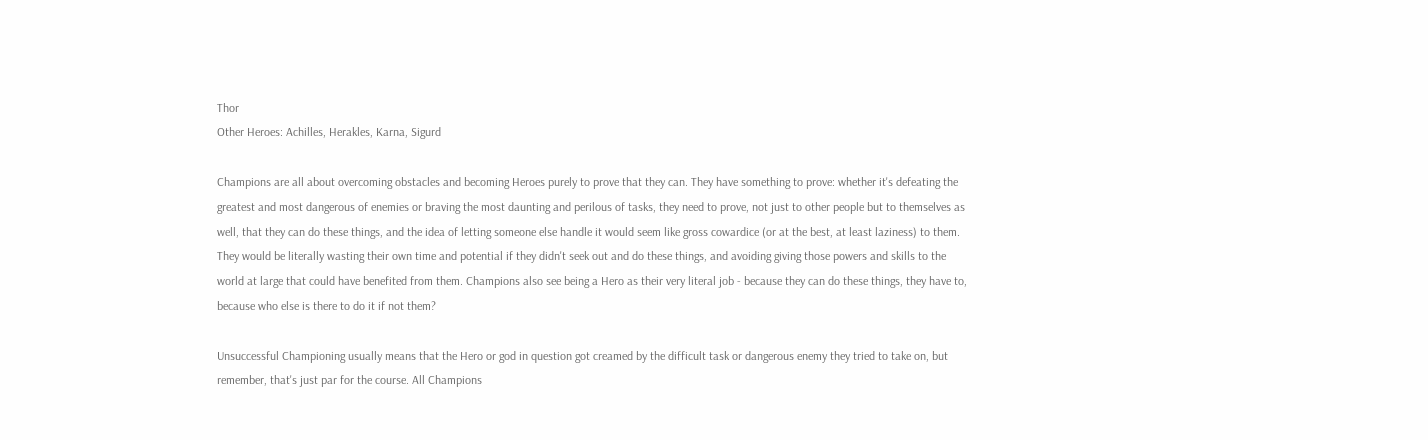Thor
Other Heroes: Achilles, Herakles, Karna, Sigurd

Champions are all about overcoming obstacles and becoming Heroes purely to prove that they can. They have something to prove: whether it's defeating the greatest and most dangerous of enemies or braving the most daunting and perilous of tasks, they need to prove, not just to other people but to themselves as well, that they can do these things, and the idea of letting someone else handle it would seem like gross cowardice (or at the best, at least laziness) to them. They would be literally wasting their own time and potential if they didn't seek out and do these things, and avoiding giving those powers and skills to the world at large that could have benefited from them. Champions also see being a Hero as their very literal job - because they can do these things, they have to, because who else is there to do it if not them?

Unsuccessful Championing usually means that the Hero or god in question got creamed by the difficult task or dangerous enemy they tried to take on, but remember, that's just par for the course. All Champions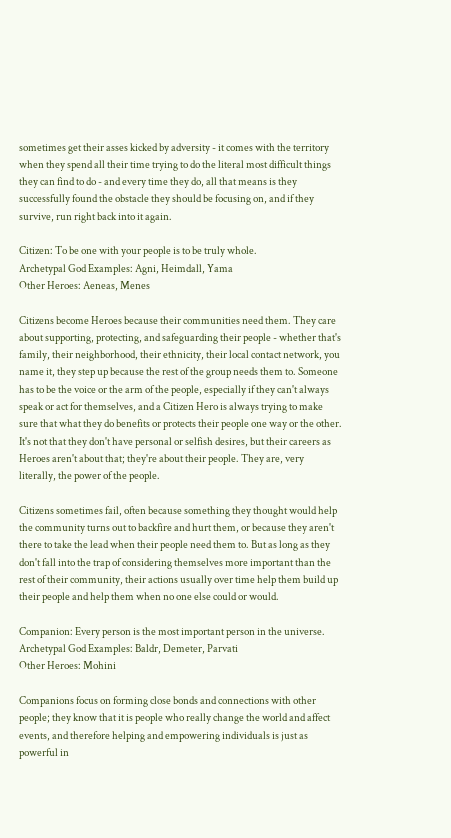sometimes get their asses kicked by adversity - it comes with the territory when they spend all their time trying to do the literal most difficult things they can find to do - and every time they do, all that means is they successfully found the obstacle they should be focusing on, and if they survive, run right back into it again.

Citizen: To be one with your people is to be truly whole.
Archetypal God Examples: Agni, Heimdall, Yama
Other Heroes: Aeneas, Menes

Citizens become Heroes because their communities need them. They care about supporting, protecting, and safeguarding their people - whether that's family, their neighborhood, their ethnicity, their local contact network, you name it, they step up because the rest of the group needs them to. Someone has to be the voice or the arm of the people, especially if they can't always speak or act for themselves, and a Citizen Hero is always trying to make sure that what they do benefits or protects their people one way or the other. It's not that they don't have personal or selfish desires, but their careers as Heroes aren't about that; they're about their people. They are, very literally, the power of the people.

Citizens sometimes fail, often because something they thought would help the community turns out to backfire and hurt them, or because they aren't there to take the lead when their people need them to. But as long as they don't fall into the trap of considering themselves more important than the rest of their community, their actions usually over time help them build up their people and help them when no one else could or would.

Companion: Every person is the most important person in the universe.
Archetypal God Examples: Baldr, Demeter, Parvati
Other Heroes: Mohini

Companions focus on forming close bonds and connections with other people; they know that it is people who really change the world and affect events, and therefore helping and empowering individuals is just as powerful in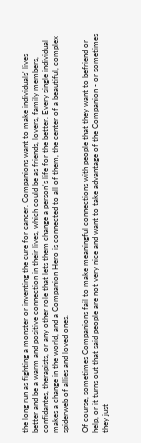the long run as fighting a monster or inventing the cure for cancer. Companions want to make individuals' lives better and be a warm and positive connection in their lives, which could be as friends, lovers, family members, confidantes, therapists, or any other role that lets them change a person's life for the better. Every single individual makes a change in the world, and a Companion Hero is connected to all of them, the center of a beautiful, complex spiderweb of allies and loved ones.

Of course, sometimes Companions fail to make meaningful connections with people that they want to befriend or help, or it turns out that said people are not very nice and want to take advantage of the Companion - or sometimes they just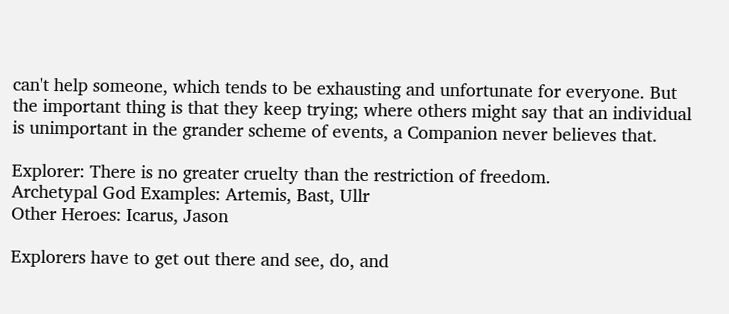can't help someone, which tends to be exhausting and unfortunate for everyone. But the important thing is that they keep trying; where others might say that an individual is unimportant in the grander scheme of events, a Companion never believes that.

Explorer: There is no greater cruelty than the restriction of freedom.
Archetypal God Examples: Artemis, Bast, Ullr
Other Heroes: Icarus, Jason

Explorers have to get out there and see, do, and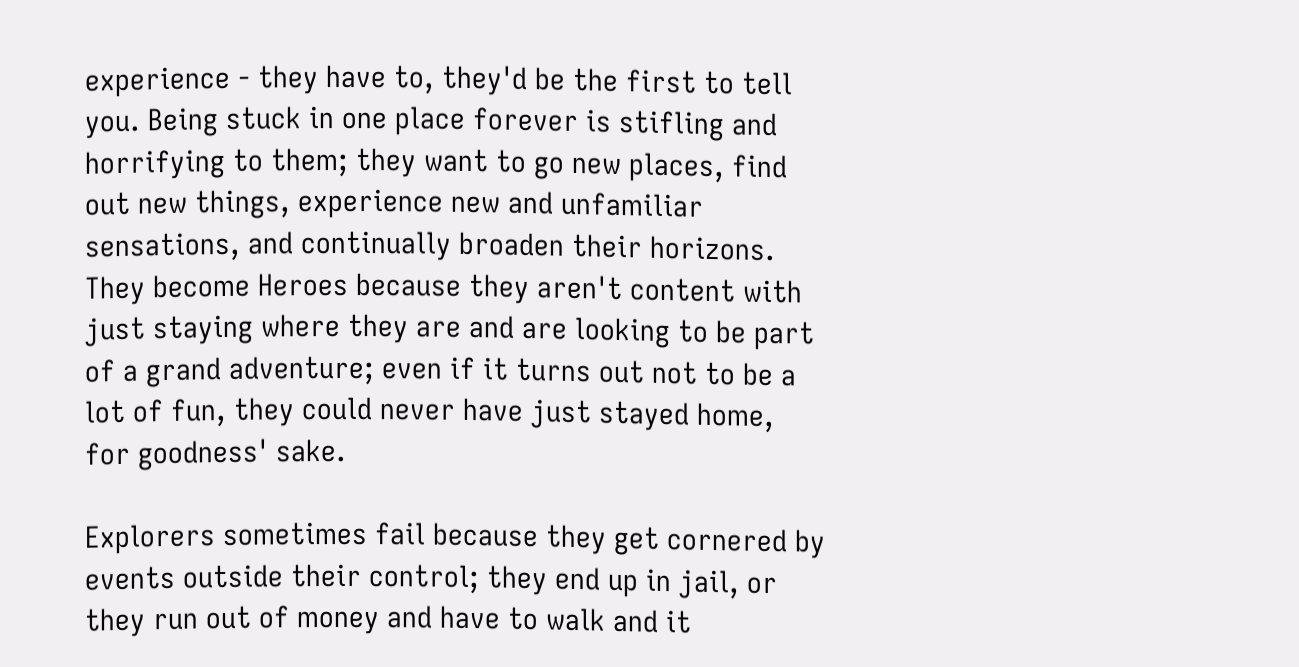experience - they have to, they'd be the first to tell you. Being stuck in one place forever is stifling and horrifying to them; they want to go new places, find out new things, experience new and unfamiliar sensations, and continually broaden their horizons. They become Heroes because they aren't content with just staying where they are and are looking to be part of a grand adventure; even if it turns out not to be a lot of fun, they could never have just stayed home, for goodness' sake.

Explorers sometimes fail because they get cornered by events outside their control; they end up in jail, or they run out of money and have to walk and it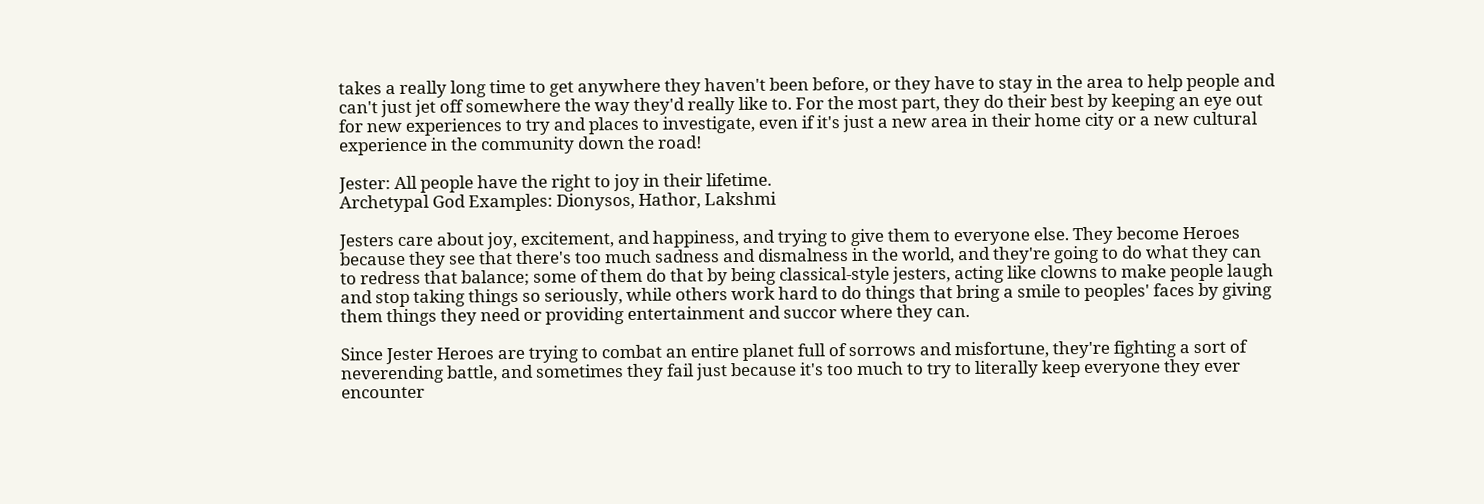takes a really long time to get anywhere they haven't been before, or they have to stay in the area to help people and can't just jet off somewhere the way they'd really like to. For the most part, they do their best by keeping an eye out for new experiences to try and places to investigate, even if it's just a new area in their home city or a new cultural experience in the community down the road!

Jester: All people have the right to joy in their lifetime.
Archetypal God Examples: Dionysos, Hathor, Lakshmi

Jesters care about joy, excitement, and happiness, and trying to give them to everyone else. They become Heroes because they see that there's too much sadness and dismalness in the world, and they're going to do what they can to redress that balance; some of them do that by being classical-style jesters, acting like clowns to make people laugh and stop taking things so seriously, while others work hard to do things that bring a smile to peoples' faces by giving them things they need or providing entertainment and succor where they can.

Since Jester Heroes are trying to combat an entire planet full of sorrows and misfortune, they're fighting a sort of neverending battle, and sometimes they fail just because it's too much to try to literally keep everyone they ever encounter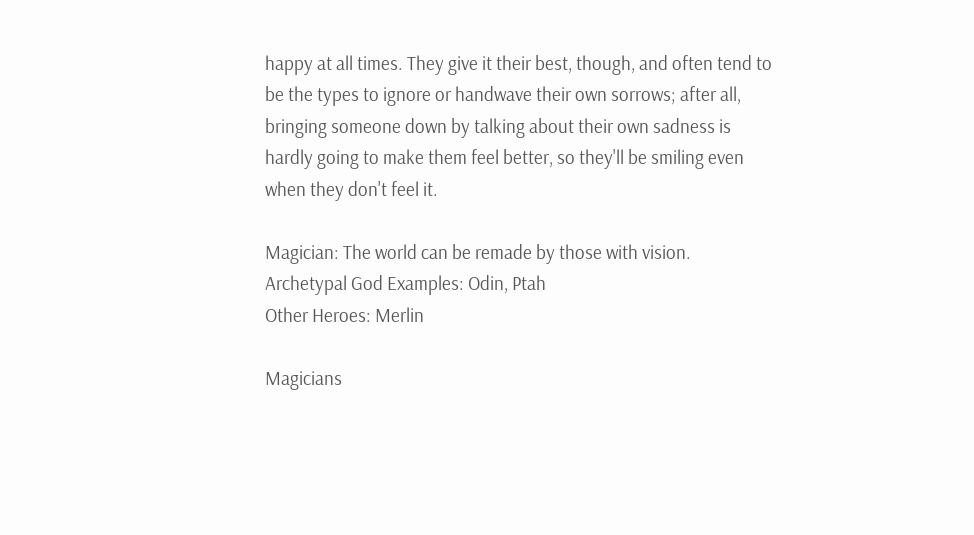happy at all times. They give it their best, though, and often tend to be the types to ignore or handwave their own sorrows; after all, bringing someone down by talking about their own sadness is hardly going to make them feel better, so they'll be smiling even when they don't feel it.

Magician: The world can be remade by those with vision.
Archetypal God Examples: Odin, Ptah
Other Heroes: Merlin

Magicians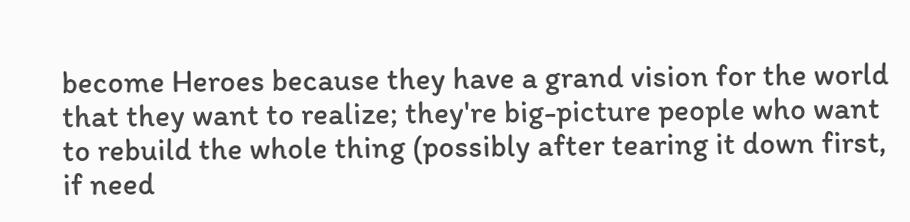become Heroes because they have a grand vision for the world that they want to realize; they're big-picture people who want to rebuild the whole thing (possibly after tearing it down first, if need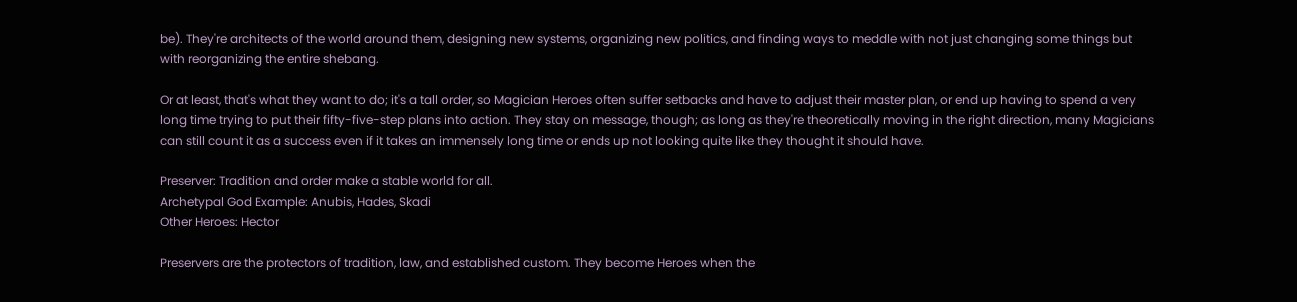be). They're architects of the world around them, designing new systems, organizing new politics, and finding ways to meddle with not just changing some things but with reorganizing the entire shebang.

Or at least, that's what they want to do; it's a tall order, so Magician Heroes often suffer setbacks and have to adjust their master plan, or end up having to spend a very long time trying to put their fifty-five-step plans into action. They stay on message, though; as long as they're theoretically moving in the right direction, many Magicians can still count it as a success even if it takes an immensely long time or ends up not looking quite like they thought it should have.

Preserver: Tradition and order make a stable world for all.
Archetypal God Example: Anubis, Hades, Skadi
Other Heroes: Hector

Preservers are the protectors of tradition, law, and established custom. They become Heroes when the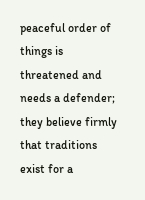peaceful order of things is threatened and needs a defender; they believe firmly that traditions exist for a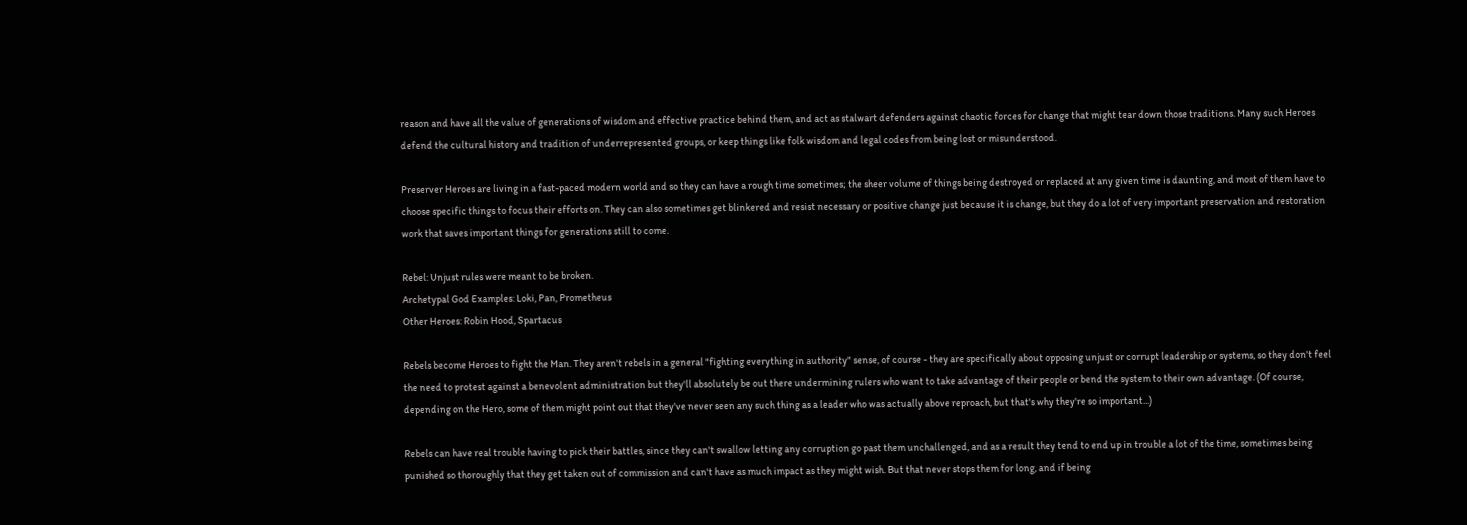reason and have all the value of generations of wisdom and effective practice behind them, and act as stalwart defenders against chaotic forces for change that might tear down those traditions. Many such Heroes defend the cultural history and tradition of underrepresented groups, or keep things like folk wisdom and legal codes from being lost or misunderstood.

Preserver Heroes are living in a fast-paced modern world and so they can have a rough time sometimes; the sheer volume of things being destroyed or replaced at any given time is daunting, and most of them have to choose specific things to focus their efforts on. They can also sometimes get blinkered and resist necessary or positive change just because it is change, but they do a lot of very important preservation and restoration work that saves important things for generations still to come.

Rebel: Unjust rules were meant to be broken.
Archetypal God Examples: Loki, Pan, Prometheus
Other Heroes: Robin Hood, Spartacus

Rebels become Heroes to fight the Man. They aren't rebels in a general "fighting everything in authority" sense, of course - they are specifically about opposing unjust or corrupt leadership or systems, so they don't feel the need to protest against a benevolent administration but they'll absolutely be out there undermining rulers who want to take advantage of their people or bend the system to their own advantage. (Of course, depending on the Hero, some of them might point out that they've never seen any such thing as a leader who was actually above reproach, but that's why they're so important...)

Rebels can have real trouble having to pick their battles, since they can't swallow letting any corruption go past them unchallenged, and as a result they tend to end up in trouble a lot of the time, sometimes being punished so thoroughly that they get taken out of commission and can't have as much impact as they might wish. But that never stops them for long, and if being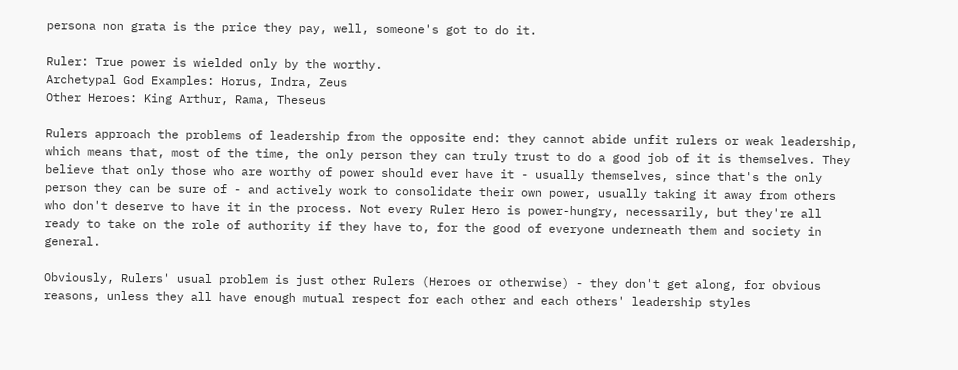persona non grata is the price they pay, well, someone's got to do it.

Ruler: True power is wielded only by the worthy.
Archetypal God Examples: Horus, Indra, Zeus
Other Heroes: King Arthur, Rama, Theseus

Rulers approach the problems of leadership from the opposite end: they cannot abide unfit rulers or weak leadership, which means that, most of the time, the only person they can truly trust to do a good job of it is themselves. They believe that only those who are worthy of power should ever have it - usually themselves, since that's the only person they can be sure of - and actively work to consolidate their own power, usually taking it away from others who don't deserve to have it in the process. Not every Ruler Hero is power-hungry, necessarily, but they're all ready to take on the role of authority if they have to, for the good of everyone underneath them and society in general.

Obviously, Rulers' usual problem is just other Rulers (Heroes or otherwise) - they don't get along, for obvious reasons, unless they all have enough mutual respect for each other and each others' leadership styles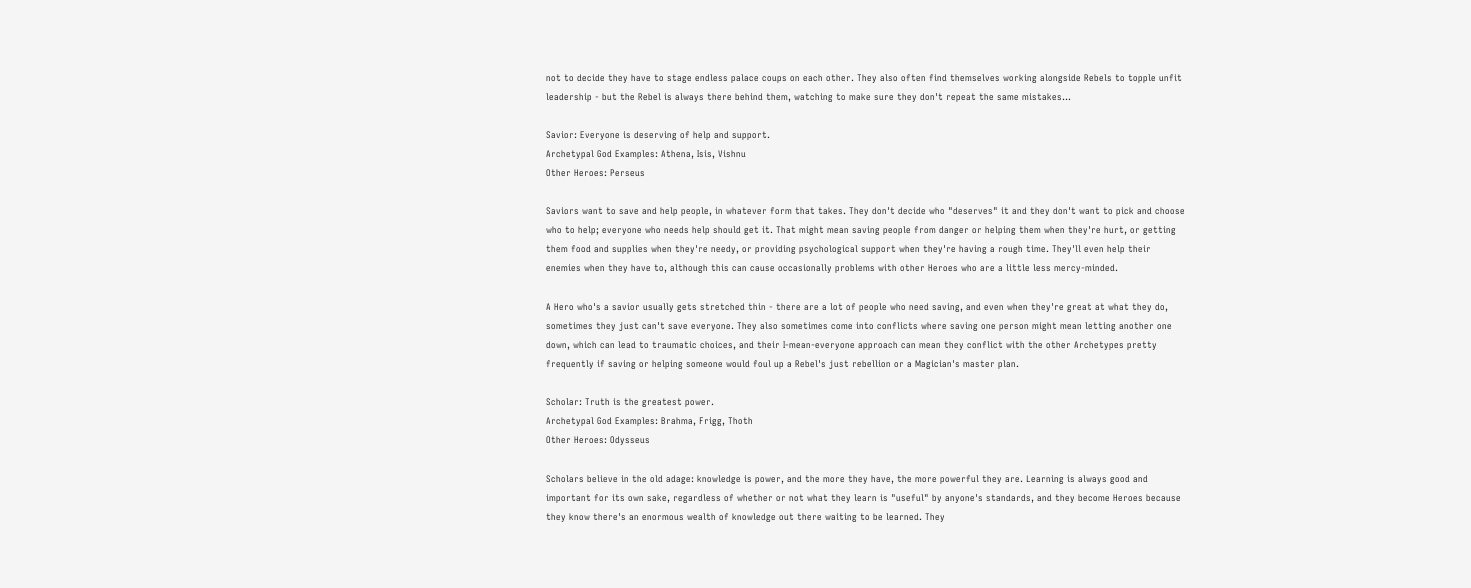not to decide they have to stage endless palace coups on each other. They also often find themselves working alongside Rebels to topple unfit leadership - but the Rebel is always there behind them, watching to make sure they don't repeat the same mistakes...

Savior: Everyone is deserving of help and support.
Archetypal God Examples: Athena, Isis, Vishnu
Other Heroes: Perseus

Saviors want to save and help people, in whatever form that takes. They don't decide who "deserves" it and they don't want to pick and choose who to help; everyone who needs help should get it. That might mean saving people from danger or helping them when they're hurt, or getting them food and supplies when they're needy, or providing psychological support when they're having a rough time. They'll even help their enemies when they have to, although this can cause occasionally problems with other Heroes who are a little less mercy-minded.

A Hero who's a savior usually gets stretched thin - there are a lot of people who need saving, and even when they're great at what they do, sometimes they just can't save everyone. They also sometimes come into conflicts where saving one person might mean letting another one down, which can lead to traumatic choices, and their I-mean-everyone approach can mean they conflict with the other Archetypes pretty frequently if saving or helping someone would foul up a Rebel's just rebellion or a Magician's master plan.

Scholar: Truth is the greatest power.
Archetypal God Examples: Brahma, Frigg, Thoth
Other Heroes: Odysseus

Scholars believe in the old adage: knowledge is power, and the more they have, the more powerful they are. Learning is always good and important for its own sake, regardless of whether or not what they learn is "useful" by anyone's standards, and they become Heroes because they know there's an enormous wealth of knowledge out there waiting to be learned. They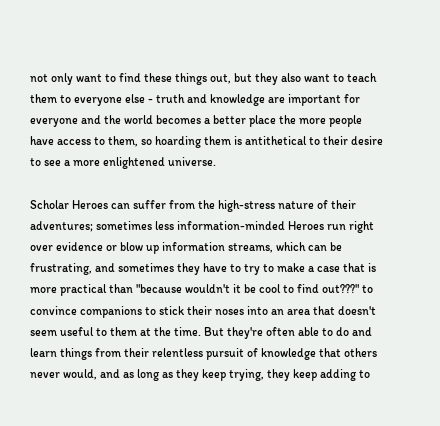not only want to find these things out, but they also want to teach them to everyone else - truth and knowledge are important for everyone and the world becomes a better place the more people have access to them, so hoarding them is antithetical to their desire to see a more enlightened universe.

Scholar Heroes can suffer from the high-stress nature of their adventures; sometimes less information-minded Heroes run right over evidence or blow up information streams, which can be frustrating, and sometimes they have to try to make a case that is more practical than "because wouldn't it be cool to find out???" to convince companions to stick their noses into an area that doesn't seem useful to them at the time. But they're often able to do and learn things from their relentless pursuit of knowledge that others never would, and as long as they keep trying, they keep adding to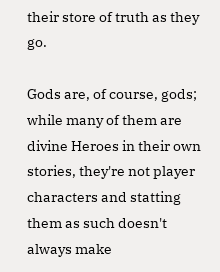their store of truth as they go.

Gods are, of course, gods; while many of them are divine Heroes in their own stories, they're not player characters and statting them as such doesn't always make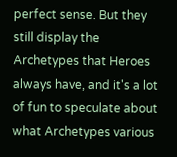perfect sense. But they still display the Archetypes that Heroes always have, and it's a lot of fun to speculate about what Archetypes various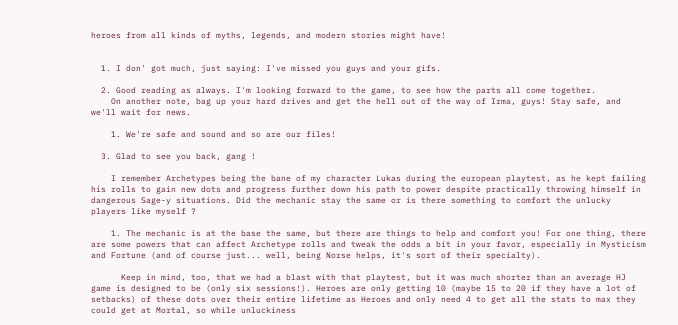heroes from all kinds of myths, legends, and modern stories might have!


  1. I don' got much, just saying: I've missed you guys and your gifs.

  2. Good reading as always. I'm looking forward to the game, to see how the parts all come together.
    On another note, bag up your hard drives and get the hell out of the way of Irma, guys! Stay safe, and we'll wait for news.

    1. We're safe and sound and so are our files!

  3. Glad to see you back, gang !

    I remember Archetypes being the bane of my character Lukas during the european playtest, as he kept failing his rolls to gain new dots and progress further down his path to power despite practically throwing himself in dangerous Sage-y situations. Did the mechanic stay the same or is there something to comfort the unlucky players like myself ?

    1. The mechanic is at the base the same, but there are things to help and comfort you! For one thing, there are some powers that can affect Archetype rolls and tweak the odds a bit in your favor, especially in Mysticism and Fortune (and of course just... well, being Norse helps, it's sort of their specialty).

      Keep in mind, too, that we had a blast with that playtest, but it was much shorter than an average HJ game is designed to be (only six sessions!). Heroes are only getting 10 (maybe 15 to 20 if they have a lot of setbacks) of these dots over their entire lifetime as Heroes and only need 4 to get all the stats to max they could get at Mortal, so while unluckiness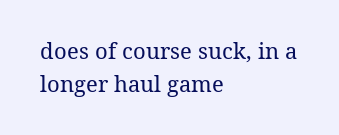does of course suck, in a longer haul game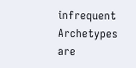infrequent Archetypes are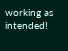working as intended!